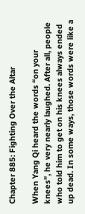Chapter 885: Fighting Over the Altar

When Yang Qi heard the words “on your knees”, he very nearly laughed. After all, people who told him to get on his knees always ended up dead. In some ways, those words were like a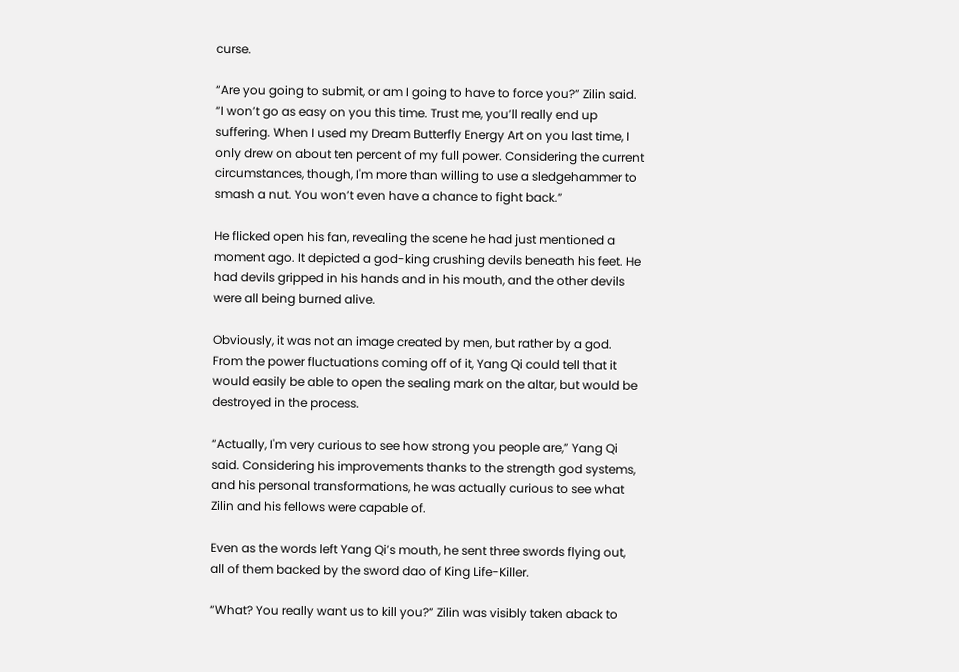curse.

“Are you going to submit, or am I going to have to force you?” Zilin said. “I won’t go as easy on you this time. Trust me, you’ll really end up suffering. When I used my Dream Butterfly Energy Art on you last time, I only drew on about ten percent of my full power. Considering the current circumstances, though, I'm more than willing to use a sledgehammer to smash a nut. You won’t even have a chance to fight back.”

He flicked open his fan, revealing the scene he had just mentioned a moment ago. It depicted a god-king crushing devils beneath his feet. He had devils gripped in his hands and in his mouth, and the other devils were all being burned alive.

Obviously, it was not an image created by men, but rather by a god. From the power fluctuations coming off of it, Yang Qi could tell that it would easily be able to open the sealing mark on the altar, but would be destroyed in the process.

“Actually, I'm very curious to see how strong you people are,” Yang Qi said. Considering his improvements thanks to the strength god systems, and his personal transformations, he was actually curious to see what Zilin and his fellows were capable of.

Even as the words left Yang Qi’s mouth, he sent three swords flying out, all of them backed by the sword dao of King Life-Killer.

“What? You really want us to kill you?” Zilin was visibly taken aback to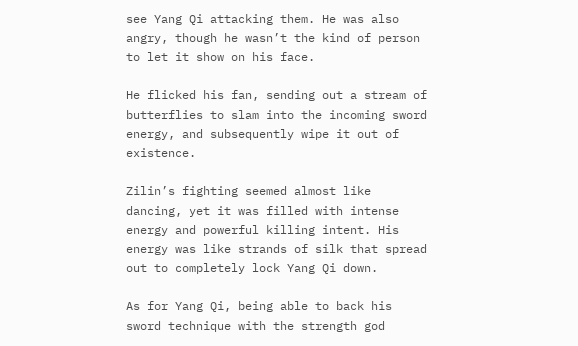see Yang Qi attacking them. He was also angry, though he wasn’t the kind of person to let it show on his face.

He flicked his fan, sending out a stream of butterflies to slam into the incoming sword energy, and subsequently wipe it out of existence.

Zilin’s fighting seemed almost like dancing, yet it was filled with intense energy and powerful killing intent. His energy was like strands of silk that spread out to completely lock Yang Qi down.

As for Yang Qi, being able to back his sword technique with the strength god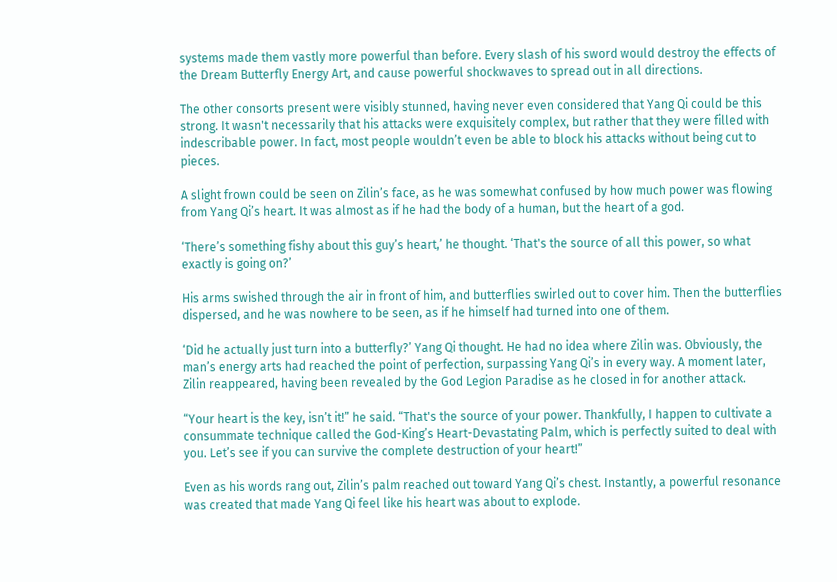systems made them vastly more powerful than before. Every slash of his sword would destroy the effects of the Dream Butterfly Energy Art, and cause powerful shockwaves to spread out in all directions.

The other consorts present were visibly stunned, having never even considered that Yang Qi could be this strong. It wasn't necessarily that his attacks were exquisitely complex, but rather that they were filled with indescribable power. In fact, most people wouldn’t even be able to block his attacks without being cut to pieces.

A slight frown could be seen on Zilin’s face, as he was somewhat confused by how much power was flowing from Yang Qi’s heart. It was almost as if he had the body of a human, but the heart of a god.

‘There’s something fishy about this guy’s heart,’ he thought. ‘That's the source of all this power, so what exactly is going on?’

His arms swished through the air in front of him, and butterflies swirled out to cover him. Then the butterflies dispersed, and he was nowhere to be seen, as if he himself had turned into one of them.

‘Did he actually just turn into a butterfly?’ Yang Qi thought. He had no idea where Zilin was. Obviously, the man’s energy arts had reached the point of perfection, surpassing Yang Qi’s in every way. A moment later, Zilin reappeared, having been revealed by the God Legion Paradise as he closed in for another attack.

“Your heart is the key, isn’t it!” he said. “That's the source of your power. Thankfully, I happen to cultivate a consummate technique called the God-King’s Heart-Devastating Palm, which is perfectly suited to deal with you. Let’s see if you can survive the complete destruction of your heart!”

Even as his words rang out, Zilin’s palm reached out toward Yang Qi’s chest. Instantly, a powerful resonance was created that made Yang Qi feel like his heart was about to explode.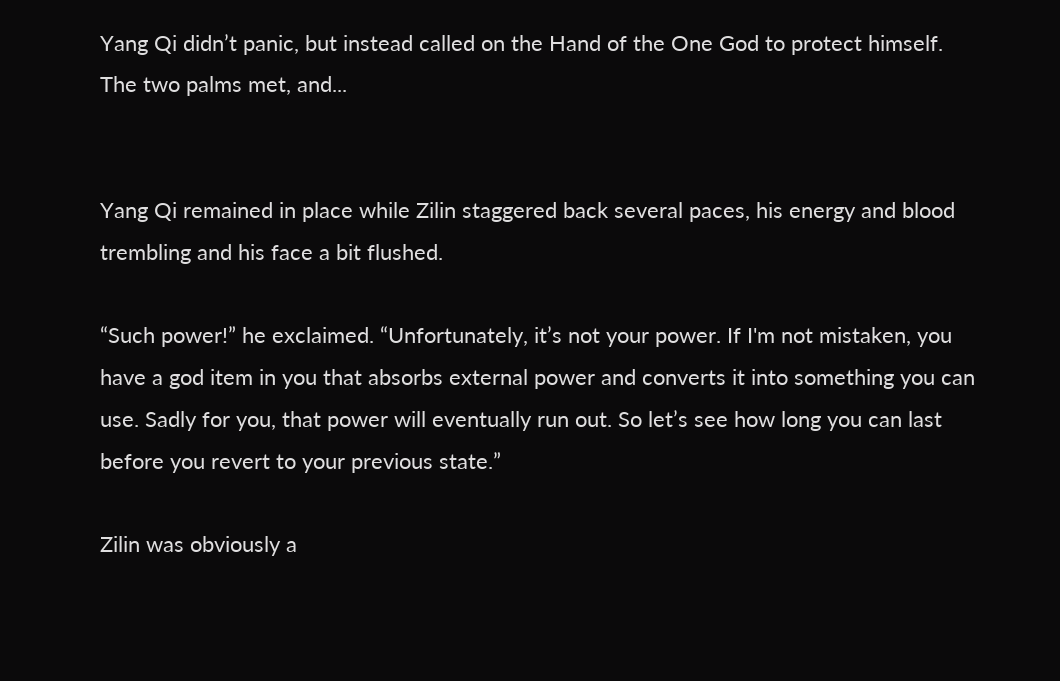Yang Qi didn’t panic, but instead called on the Hand of the One God to protect himself. The two palms met, and...


Yang Qi remained in place while Zilin staggered back several paces, his energy and blood trembling and his face a bit flushed.

“Such power!” he exclaimed. “Unfortunately, it’s not your power. If I'm not mistaken, you have a god item in you that absorbs external power and converts it into something you can use. Sadly for you, that power will eventually run out. So let’s see how long you can last before you revert to your previous state.”

Zilin was obviously a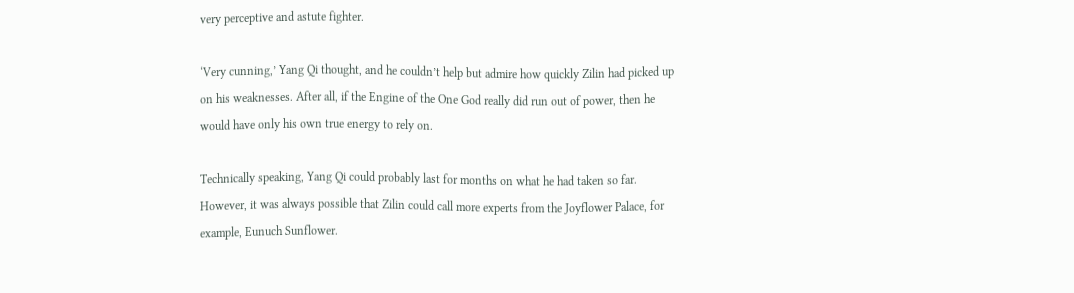very perceptive and astute fighter.

‘Very cunning,’ Yang Qi thought, and he couldn’t help but admire how quickly Zilin had picked up on his weaknesses. After all, if the Engine of the One God really did run out of power, then he would have only his own true energy to rely on.

Technically speaking, Yang Qi could probably last for months on what he had taken so far. However, it was always possible that Zilin could call more experts from the Joyflower Palace, for example, Eunuch Sunflower.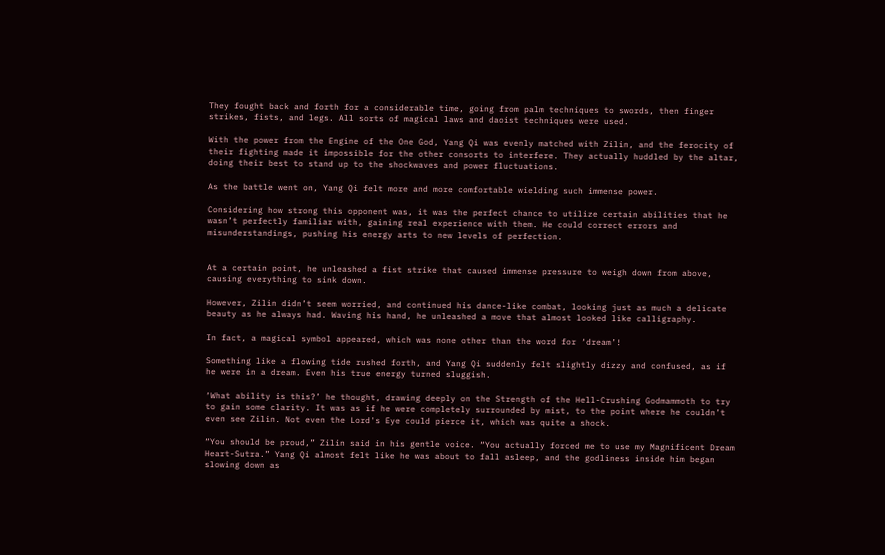They fought back and forth for a considerable time, going from palm techniques to swords, then finger strikes, fists, and legs. All sorts of magical laws and daoist techniques were used.

With the power from the Engine of the One God, Yang Qi was evenly matched with Zilin, and the ferocity of their fighting made it impossible for the other consorts to interfere. They actually huddled by the altar, doing their best to stand up to the shockwaves and power fluctuations.

As the battle went on, Yang Qi felt more and more comfortable wielding such immense power.

Considering how strong this opponent was, it was the perfect chance to utilize certain abilities that he wasn’t perfectly familiar with, gaining real experience with them. He could correct errors and misunderstandings, pushing his energy arts to new levels of perfection.


At a certain point, he unleashed a fist strike that caused immense pressure to weigh down from above, causing everything to sink down.

However, Zilin didn’t seem worried, and continued his dance-like combat, looking just as much a delicate beauty as he always had. Waving his hand, he unleashed a move that almost looked like calligraphy.

In fact, a magical symbol appeared, which was none other than the word for ‘dream’!

Something like a flowing tide rushed forth, and Yang Qi suddenly felt slightly dizzy and confused, as if he were in a dream. Even his true energy turned sluggish.

‘What ability is this?’ he thought, drawing deeply on the Strength of the Hell-Crushing Godmammoth to try to gain some clarity. It was as if he were completely surrounded by mist, to the point where he couldn’t even see Zilin. Not even the Lord's Eye could pierce it, which was quite a shock.

“You should be proud,” Zilin said in his gentle voice. “You actually forced me to use my Magnificent Dream Heart-Sutra.” Yang Qi almost felt like he was about to fall asleep, and the godliness inside him began slowing down as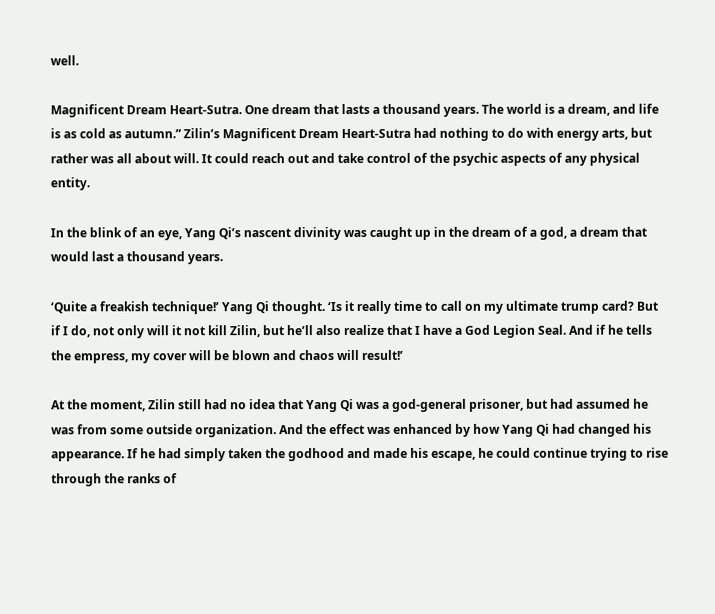well.

Magnificent Dream Heart-Sutra. One dream that lasts a thousand years. The world is a dream, and life is as cold as autumn.” Zilin’s Magnificent Dream Heart-Sutra had nothing to do with energy arts, but rather was all about will. It could reach out and take control of the psychic aspects of any physical entity.

In the blink of an eye, Yang Qi’s nascent divinity was caught up in the dream of a god, a dream that would last a thousand years.

‘Quite a freakish technique!’ Yang Qi thought. ‘Is it really time to call on my ultimate trump card? But if I do, not only will it not kill Zilin, but he’ll also realize that I have a God Legion Seal. And if he tells the empress, my cover will be blown and chaos will result!’

At the moment, Zilin still had no idea that Yang Qi was a god-general prisoner, but had assumed he was from some outside organization. And the effect was enhanced by how Yang Qi had changed his appearance. If he had simply taken the godhood and made his escape, he could continue trying to rise through the ranks of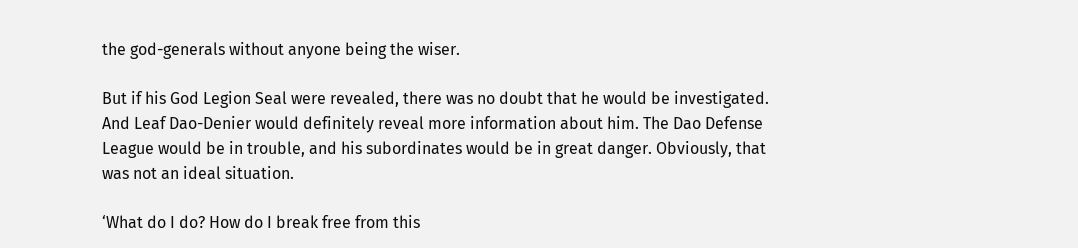the god-generals without anyone being the wiser.

But if his God Legion Seal were revealed, there was no doubt that he would be investigated. And Leaf Dao-Denier would definitely reveal more information about him. The Dao Defense League would be in trouble, and his subordinates would be in great danger. Obviously, that was not an ideal situation.

‘What do I do? How do I break free from this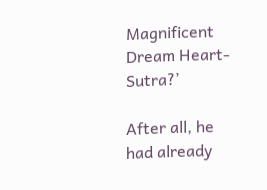Magnificent Dream Heart-Sutra?’

After all, he had already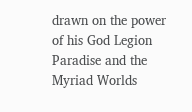drawn on the power of his God Legion Paradise and the Myriad Worlds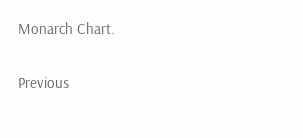Monarch Chart.

Previous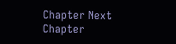Chapter Next Chapter